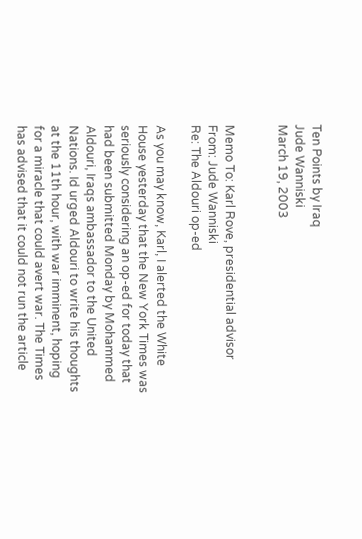Ten Points by Iraq
Jude Wanniski
March 19, 2003


Memo To: Karl Rove, presidential advisor
From: Jude Wanniski
Re: The Aldouri op-ed

As you may know, Karl, I alerted the White House yesterday that the New York Times was seriously considering an op-ed for today that had been submitted Monday by Mohammed Aldouri, Iraqs ambassador to the United Nations. Id urged Aldouri to write his thoughts at the 11th hour, with war imminent, hoping for a miracle that could avert war. The Times has advised that it could not run the article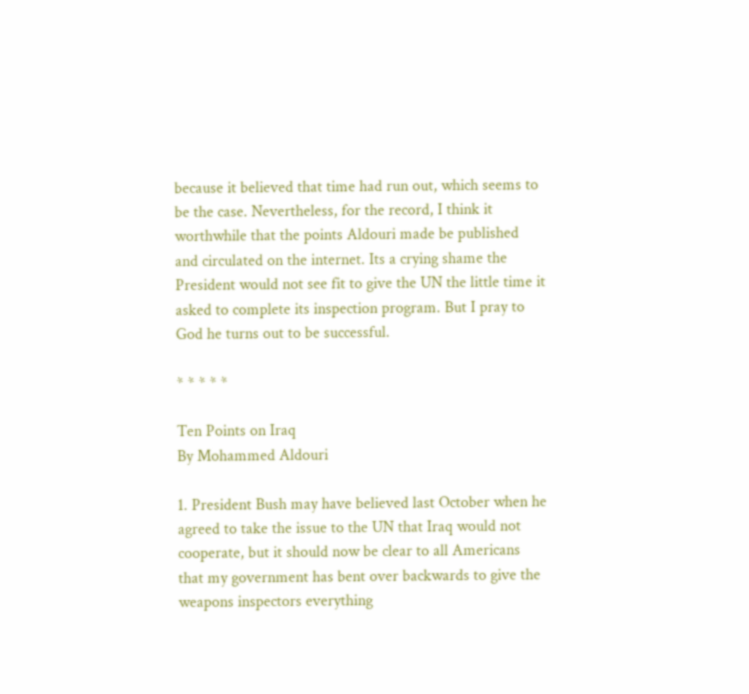because it believed that time had run out, which seems to be the case. Nevertheless, for the record, I think it worthwhile that the points Aldouri made be published and circulated on the internet. Its a crying shame the President would not see fit to give the UN the little time it asked to complete its inspection program. But I pray to God he turns out to be successful.

* * * * *

Ten Points on Iraq
By Mohammed Aldouri

1. President Bush may have believed last October when he agreed to take the issue to the UN that Iraq would not cooperate, but it should now be clear to all Americans that my government has bent over backwards to give the weapons inspectors everything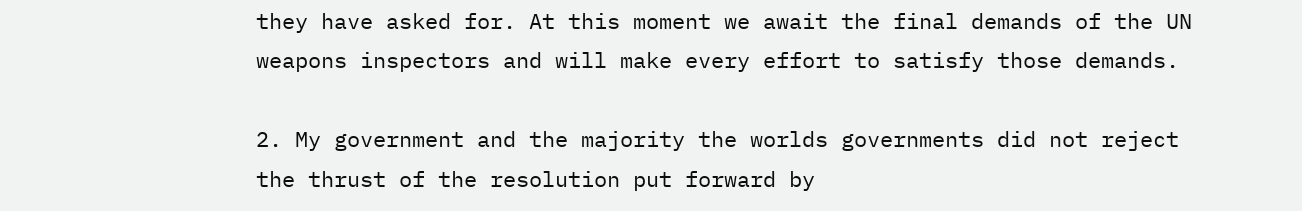they have asked for. At this moment we await the final demands of the UN weapons inspectors and will make every effort to satisfy those demands.

2. My government and the majority the worlds governments did not reject the thrust of the resolution put forward by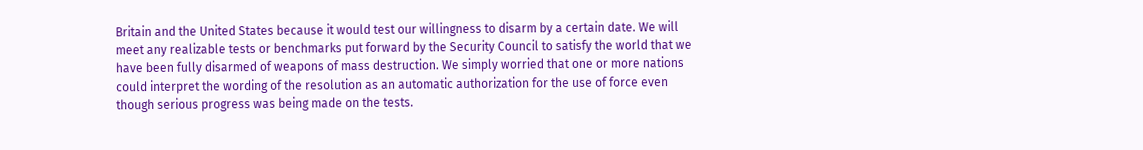Britain and the United States because it would test our willingness to disarm by a certain date. We will meet any realizable tests or benchmarks put forward by the Security Council to satisfy the world that we have been fully disarmed of weapons of mass destruction. We simply worried that one or more nations could interpret the wording of the resolution as an automatic authorization for the use of force even though serious progress was being made on the tests.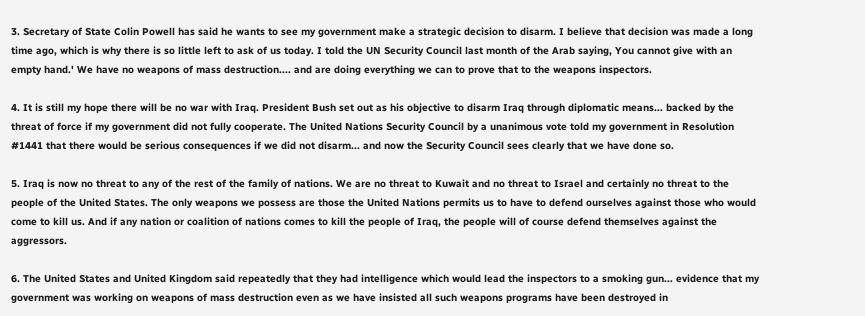3. Secretary of State Colin Powell has said he wants to see my government make a strategic decision to disarm. I believe that decision was made a long time ago, which is why there is so little left to ask of us today. I told the UN Security Council last month of the Arab saying, You cannot give with an empty hand.' We have no weapons of mass destruction.... and are doing everything we can to prove that to the weapons inspectors.

4. It is still my hope there will be no war with Iraq. President Bush set out as his objective to disarm Iraq through diplomatic means... backed by the threat of force if my government did not fully cooperate. The United Nations Security Council by a unanimous vote told my government in Resolution #1441 that there would be serious consequences if we did not disarm... and now the Security Council sees clearly that we have done so.

5. Iraq is now no threat to any of the rest of the family of nations. We are no threat to Kuwait and no threat to Israel and certainly no threat to the people of the United States. The only weapons we possess are those the United Nations permits us to have to defend ourselves against those who would come to kill us. And if any nation or coalition of nations comes to kill the people of Iraq, the people will of course defend themselves against the aggressors.

6. The United States and United Kingdom said repeatedly that they had intelligence which would lead the inspectors to a smoking gun... evidence that my government was working on weapons of mass destruction even as we have insisted all such weapons programs have been destroyed in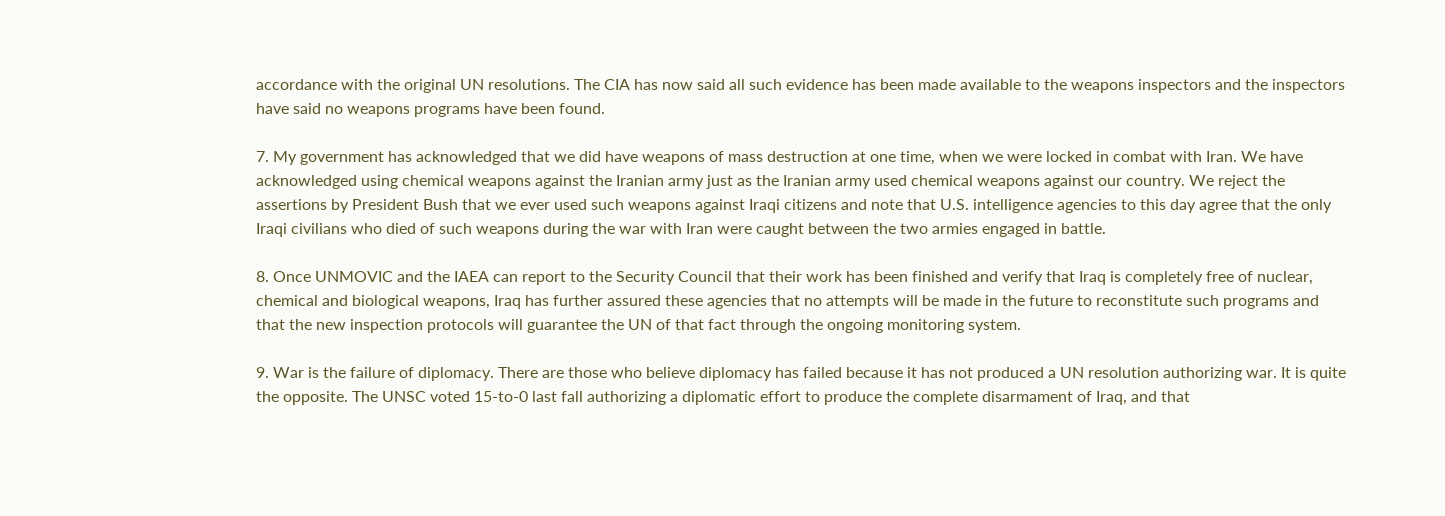accordance with the original UN resolutions. The CIA has now said all such evidence has been made available to the weapons inspectors and the inspectors have said no weapons programs have been found.

7. My government has acknowledged that we did have weapons of mass destruction at one time, when we were locked in combat with Iran. We have acknowledged using chemical weapons against the Iranian army just as the Iranian army used chemical weapons against our country. We reject the assertions by President Bush that we ever used such weapons against Iraqi citizens and note that U.S. intelligence agencies to this day agree that the only Iraqi civilians who died of such weapons during the war with Iran were caught between the two armies engaged in battle.

8. Once UNMOVIC and the IAEA can report to the Security Council that their work has been finished and verify that Iraq is completely free of nuclear, chemical and biological weapons, Iraq has further assured these agencies that no attempts will be made in the future to reconstitute such programs and that the new inspection protocols will guarantee the UN of that fact through the ongoing monitoring system.

9. War is the failure of diplomacy. There are those who believe diplomacy has failed because it has not produced a UN resolution authorizing war. It is quite the opposite. The UNSC voted 15-to-0 last fall authorizing a diplomatic effort to produce the complete disarmament of Iraq, and that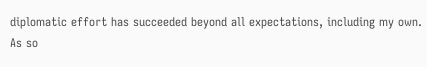diplomatic effort has succeeded beyond all expectations, including my own. As so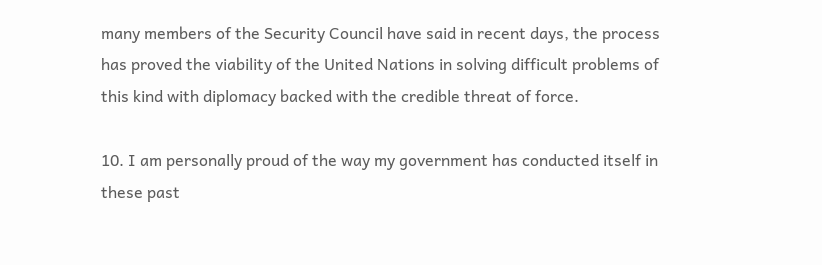many members of the Security Council have said in recent days, the process has proved the viability of the United Nations in solving difficult problems of this kind with diplomacy backed with the credible threat of force.

10. I am personally proud of the way my government has conducted itself in these past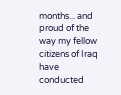months... and proud of the way my fellow citizens of Iraq have conducted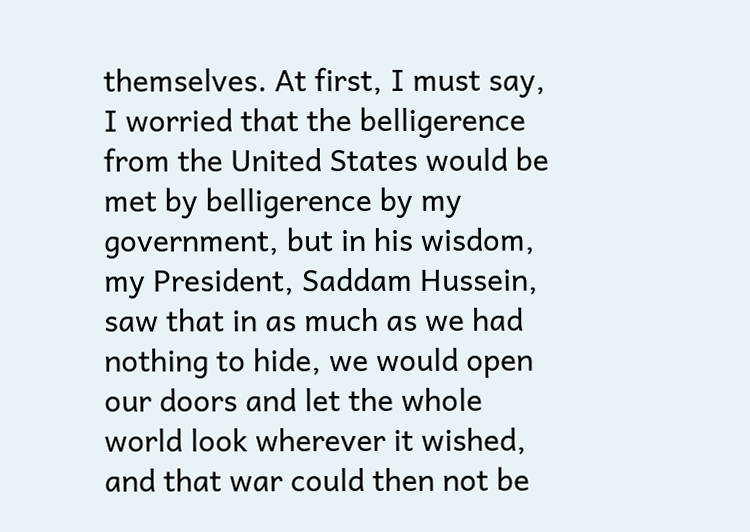themselves. At first, I must say, I worried that the belligerence from the United States would be met by belligerence by my government, but in his wisdom, my President, Saddam Hussein, saw that in as much as we had nothing to hide, we would open our doors and let the whole world look wherever it wished, and that war could then not be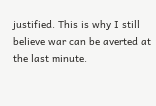justified. This is why I still believe war can be averted at the last minute.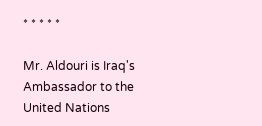* * * * *

Mr. Aldouri is Iraq's Ambassador to the United Nations